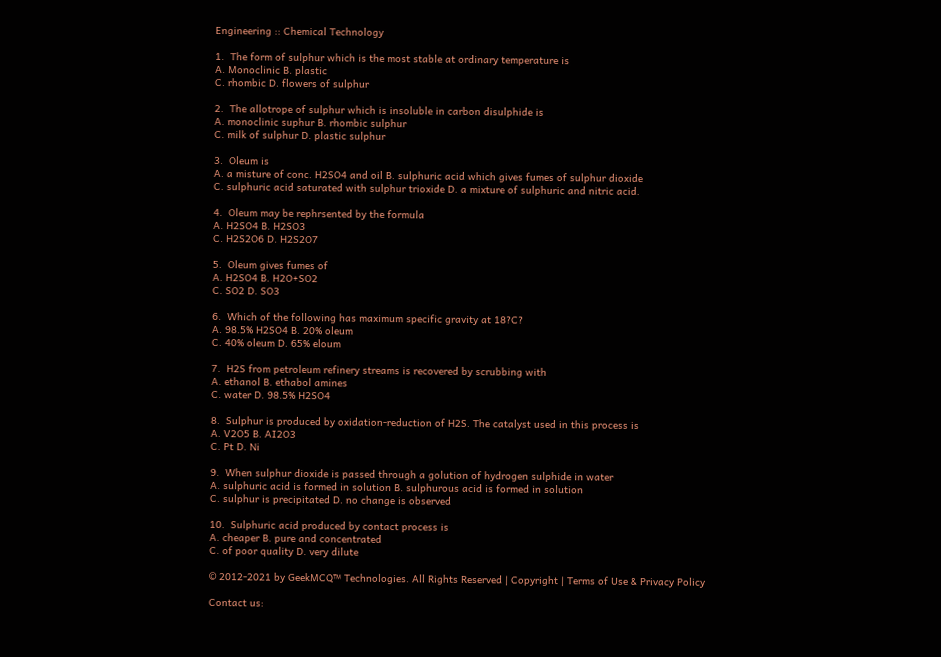Engineering :: Chemical Technology

1.  The form of sulphur which is the most stable at ordinary temperature is
A. Monoclinic B. plastic
C. rhombic D. flowers of sulphur

2.  The allotrope of sulphur which is insoluble in carbon disulphide is
A. monoclinic suphur B. rhombic sulphur
C. milk of sulphur D. plastic sulphur

3.  Oleum is
A. a misture of conc. H2SO4 and oil B. sulphuric acid which gives fumes of sulphur dioxide
C. sulphuric acid saturated with sulphur trioxide D. a mixture of sulphuric and nitric acid.

4.  Oleum may be rephrsented by the formula
A. H2SO4 B. H2SO3
C. H2S2O6 D. H2S2O7

5.  Oleum gives fumes of
A. H2SO4 B. H2O+SO2
C. SO2 D. SO3

6.  Which of the following has maximum specific gravity at 18?C?
A. 98.5% H2SO4 B. 20% oleum
C. 40% oleum D. 65% eloum

7.  H2S from petroleum refinery streams is recovered by scrubbing with
A. ethanol B. ethabol amines
C. water D. 98.5% H2SO4

8.  Sulphur is produced by oxidation-reduction of H2S. The catalyst used in this process is
A. V2O5 B. AI2O3
C. Pt D. Ni

9.  When sulphur dioxide is passed through a golution of hydrogen sulphide in water
A. sulphuric acid is formed in solution B. sulphurous acid is formed in solution
C. sulphur is precipitated D. no change is observed

10.  Sulphuric acid produced by contact process is
A. cheaper B. pure and concentrated
C. of poor quality D. very dilute

© 2012-2021 by GeekMCQ™ Technologies. All Rights Reserved | Copyright | Terms of Use & Privacy Policy

Contact us: